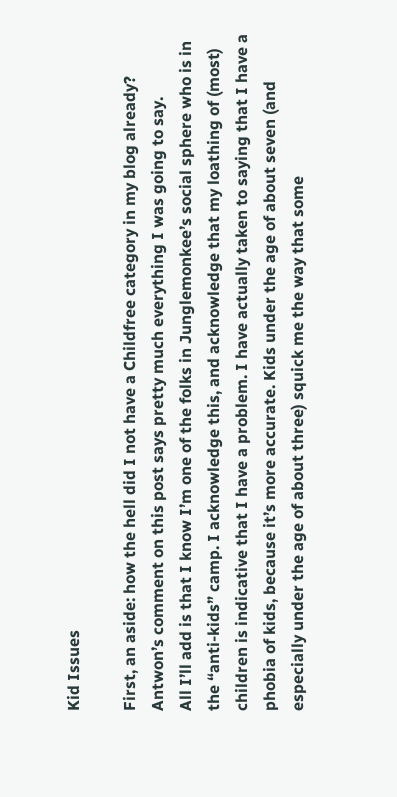Kid Issues

First, an aside: how the hell did I not have a Childfree category in my blog already?
Antwon’s comment on this post says pretty much everything I was going to say.
All I’ll add is that I know I’m one of the folks in Junglemonkee’s social sphere who is in the “anti-kids” camp. I acknowledge this, and acknowledge that my loathing of (most) children is indicative that I have a problem. I have actually taken to saying that I have a phobia of kids, because it’s more accurate. Kids under the age of about seven (and especially under the age of about three) squick me the way that some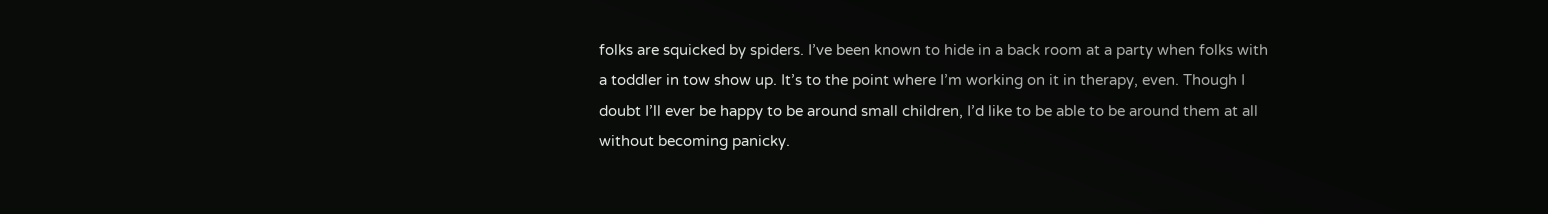folks are squicked by spiders. I’ve been known to hide in a back room at a party when folks with a toddler in tow show up. It’s to the point where I’m working on it in therapy, even. Though I doubt I’ll ever be happy to be around small children, I’d like to be able to be around them at all without becoming panicky.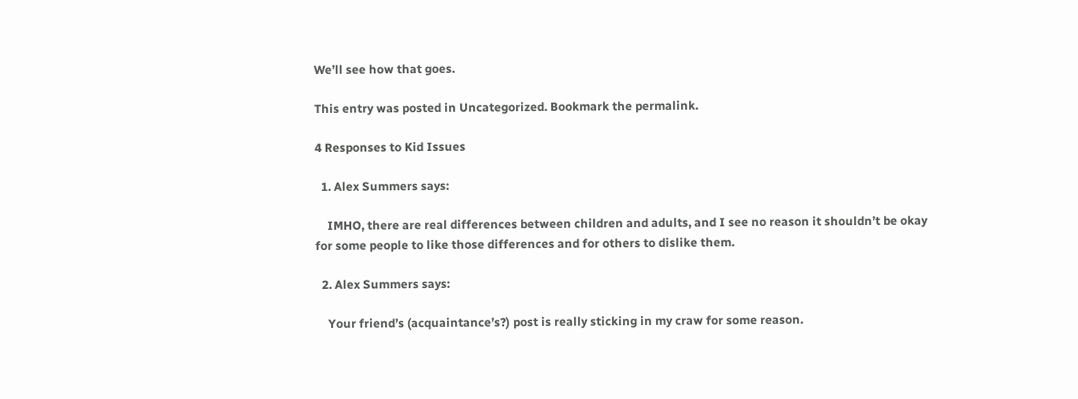We’ll see how that goes.

This entry was posted in Uncategorized. Bookmark the permalink.

4 Responses to Kid Issues

  1. Alex Summers says:

    IMHO, there are real differences between children and adults, and I see no reason it shouldn’t be okay for some people to like those differences and for others to dislike them.

  2. Alex Summers says:

    Your friend’s (acquaintance’s?) post is really sticking in my craw for some reason.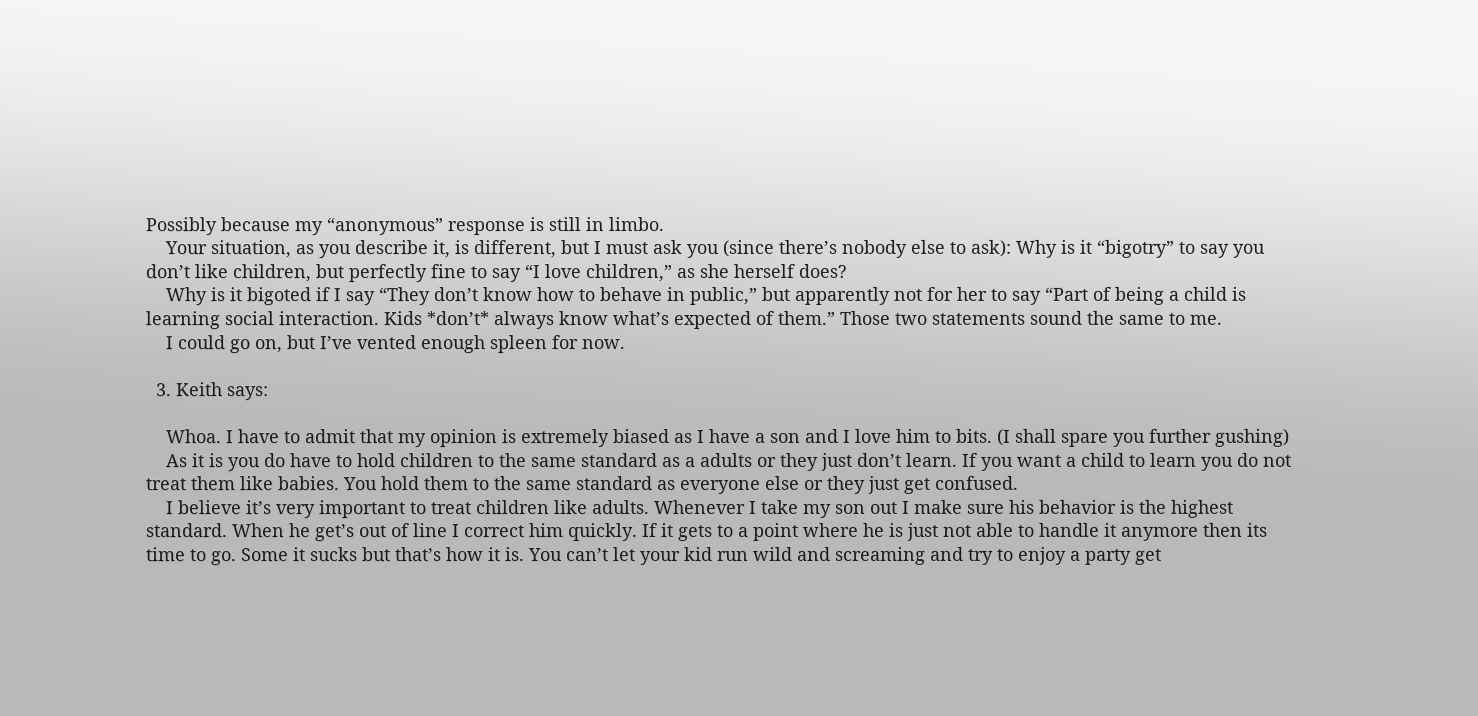Possibly because my “anonymous” response is still in limbo.
    Your situation, as you describe it, is different, but I must ask you (since there’s nobody else to ask): Why is it “bigotry” to say you don’t like children, but perfectly fine to say “I love children,” as she herself does?
    Why is it bigoted if I say “They don’t know how to behave in public,” but apparently not for her to say “Part of being a child is learning social interaction. Kids *don’t* always know what’s expected of them.” Those two statements sound the same to me.
    I could go on, but I’ve vented enough spleen for now.

  3. Keith says:

    Whoa. I have to admit that my opinion is extremely biased as I have a son and I love him to bits. (I shall spare you further gushing)
    As it is you do have to hold children to the same standard as a adults or they just don’t learn. If you want a child to learn you do not treat them like babies. You hold them to the same standard as everyone else or they just get confused.
    I believe it’s very important to treat children like adults. Whenever I take my son out I make sure his behavior is the highest standard. When he get’s out of line I correct him quickly. If it gets to a point where he is just not able to handle it anymore then its time to go. Some it sucks but that’s how it is. You can’t let your kid run wild and screaming and try to enjoy a party get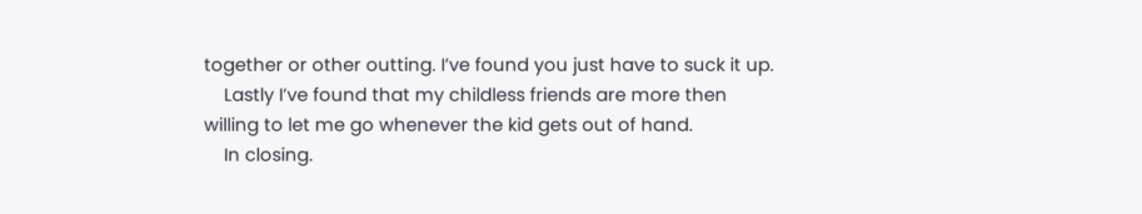together or other outting. I’ve found you just have to suck it up.
    Lastly I’ve found that my childless friends are more then willing to let me go whenever the kid gets out of hand.
    In closing.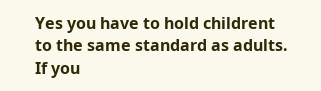Yes you have to hold childrent to the same standard as adults. If you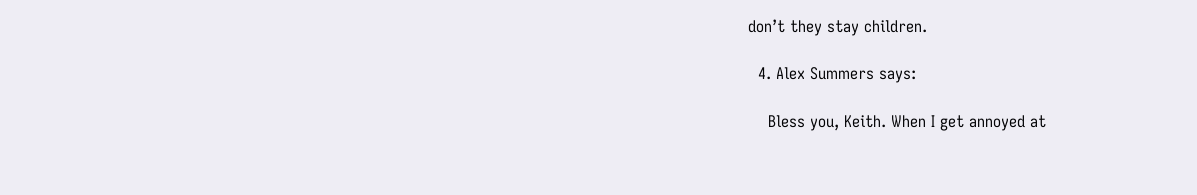don’t they stay children.

  4. Alex Summers says:

    Bless you, Keith. When I get annoyed at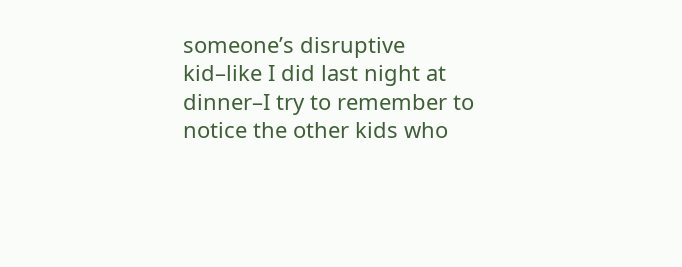someone’s disruptive kid–like I did last night at dinner–I try to remember to notice the other kids who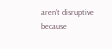aren’t disruptive because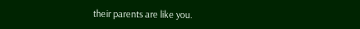their parents are like you.